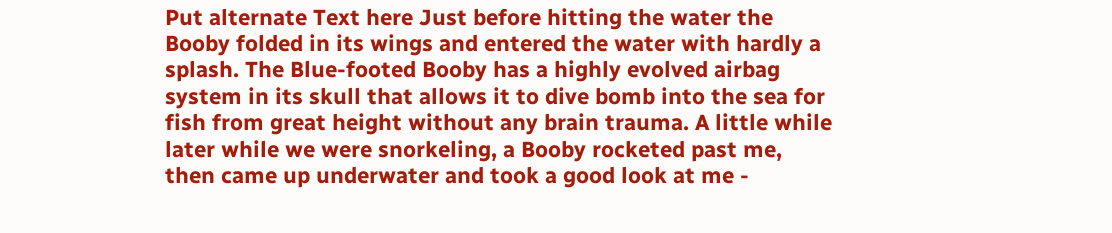Put alternate Text here Just before hitting the water the Booby folded in its wings and entered the water with hardly a splash. The Blue-footed Booby has a highly evolved airbag system in its skull that allows it to dive bomb into the sea for fish from great height without any brain trauma. A little while later while we were snorkeling, a Booby rocketed past me, then came up underwater and took a good look at me -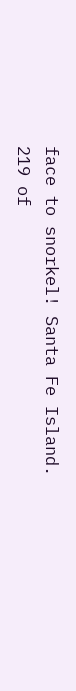face to snorkel! Santa Fe Island.
219 of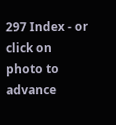297 Index - or click on photo to advance